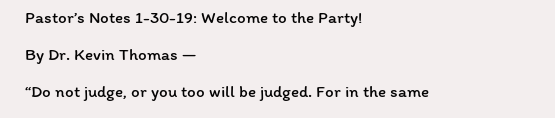Pastor’s Notes 1-30-19: Welcome to the Party!

By Dr. Kevin Thomas —

“Do not judge, or you too will be judged. For in the same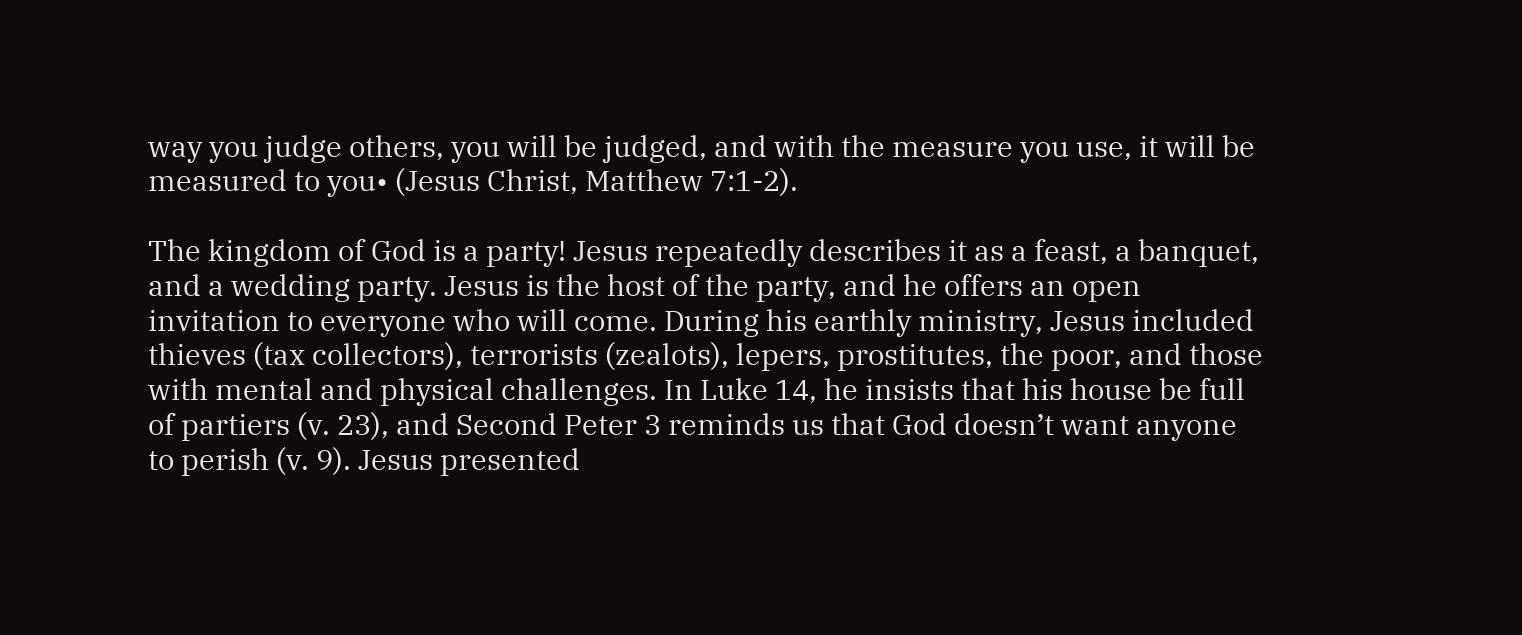way you judge others, you will be judged, and with the measure you use, it will be measured to you• (Jesus Christ, Matthew 7:1-2).

The kingdom of God is a party! Jesus repeatedly describes it as a feast, a banquet, and a wedding party. Jesus is the host of the party, and he offers an open invitation to everyone who will come. During his earthly ministry, Jesus included thieves (tax collectors), terrorists (zealots), lepers, prostitutes, the poor, and those with mental and physical challenges. In Luke 14, he insists that his house be full of partiers (v. 23), and Second Peter 3 reminds us that God doesn’t want anyone to perish (v. 9). Jesus presented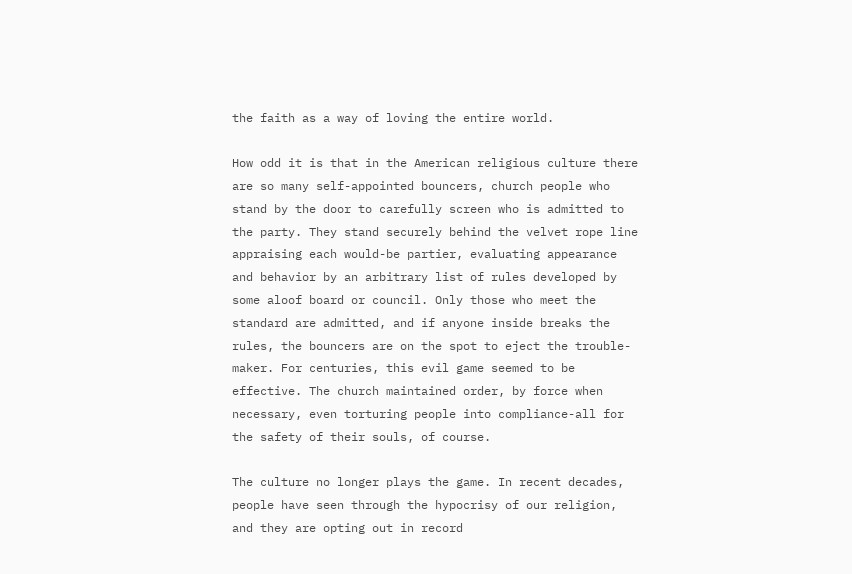the faith as a way of loving the entire world.

How odd it is that in the American religious culture there are so many self-appointed bouncers, church people who stand by the door to carefully screen who is admitted to the party. They stand securely behind the velvet rope line appraising each would-be partier, evaluating appearance and behavior by an arbitrary list of rules developed by some aloof board or council. Only those who meet the standard are admitted, and if anyone inside breaks the rules, the bouncers are on the spot to eject the trouble-maker. For centuries, this evil game seemed to be effective. The church maintained order, by force when necessary, even torturing people into compliance-all for the safety of their souls, of course.

The culture no longer plays the game. In recent decades, people have seen through the hypocrisy of our religion, and they are opting out in record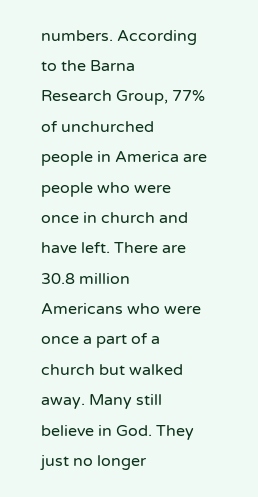numbers. According to the Barna Research Group, 77% of unchurched people in America are people who were once in church and have left. There are 30.8 million Americans who were once a part of a church but walked away. Many still believe in God. They just no longer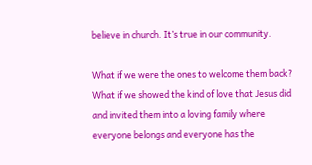believe in church. It’s true in our community.

What if we were the ones to welcome them back? What if we showed the kind of love that Jesus did and invited them into a loving family where everyone belongs and everyone has the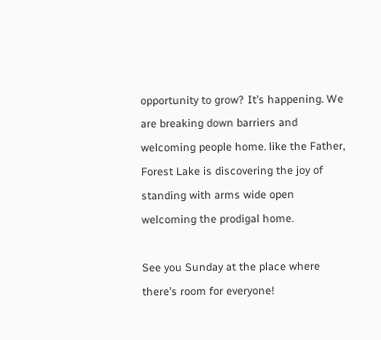opportunity to grow? It’s happening. We are breaking down barriers and welcoming people home. like the Father, Forest Lake is discovering the joy of standing with arms wide open welcoming the prodigal home.

See you Sunday at the place where there’s room for everyone!